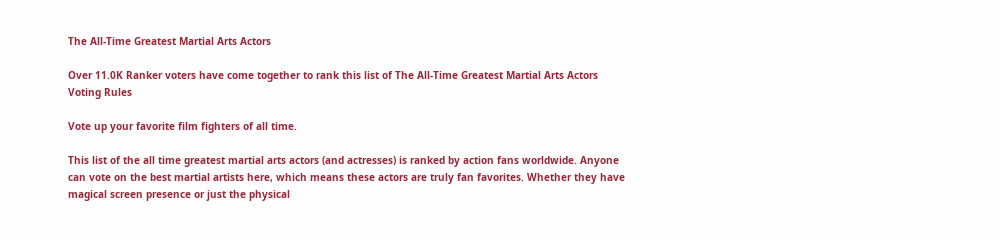The All-Time Greatest Martial Arts Actors

Over 11.0K Ranker voters have come together to rank this list of The All-Time Greatest Martial Arts Actors
Voting Rules

Vote up your favorite film fighters of all time.

This list of the all time greatest martial arts actors (and actresses) is ranked by action fans worldwide. Anyone can vote on the best martial artists here, which means these actors are truly fan favorites. Whether they have magical screen presence or just the physical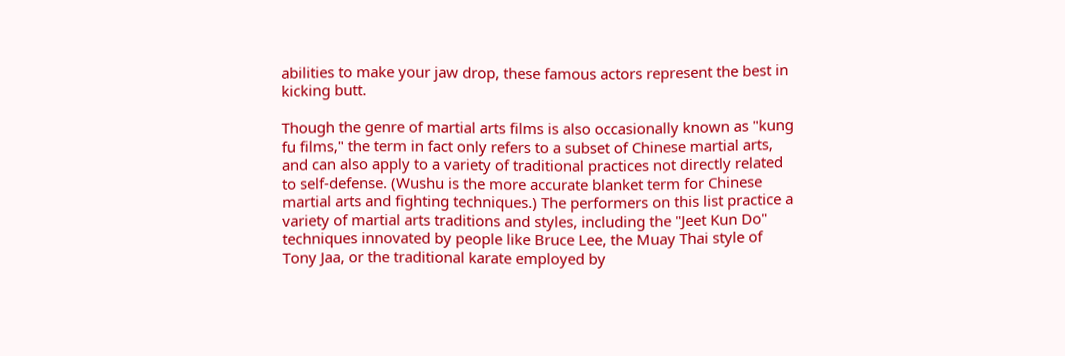abilities to make your jaw drop, these famous actors represent the best in kicking butt.

Though the genre of martial arts films is also occasionally known as "kung fu films," the term in fact only refers to a subset of Chinese martial arts, and can also apply to a variety of traditional practices not directly related to self-defense. (Wushu is the more accurate blanket term for Chinese martial arts and fighting techniques.) The performers on this list practice a variety of martial arts traditions and styles, including the "Jeet Kun Do" techniques innovated by people like Bruce Lee, the Muay Thai style of Tony Jaa, or the traditional karate employed by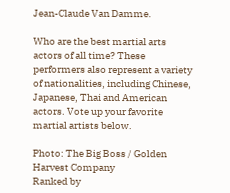Jean-Claude Van Damme.

Who are the best martial arts actors of all time? These performers also represent a variety of nationalities, including Chinese, Japanese, Thai and American actors. Vote up your favorite martial artists below.

Photo: The Big Boss / Golden Harvest Company
Ranked by